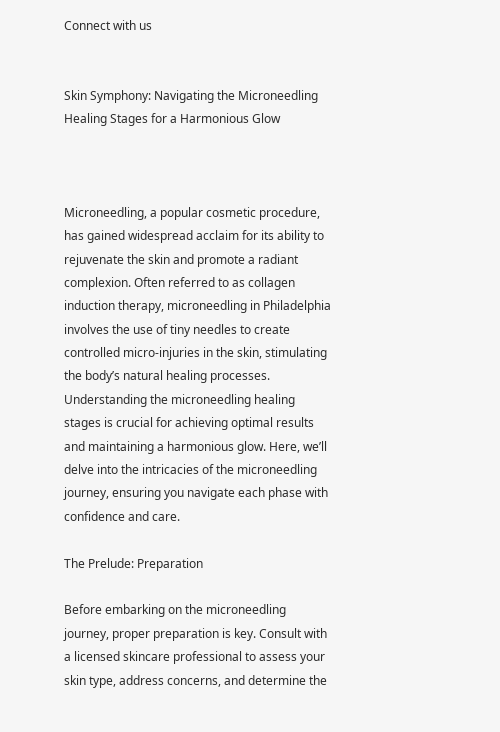Connect with us


Skin Symphony: Navigating the Microneedling Healing Stages for a Harmonious Glow



Microneedling, a popular cosmetic procedure, has gained widespread acclaim for its ability to rejuvenate the skin and promote a radiant complexion. Often referred to as collagen induction therapy, microneedling in Philadelphia involves the use of tiny needles to create controlled micro-injuries in the skin, stimulating the body’s natural healing processes. Understanding the microneedling healing stages is crucial for achieving optimal results and maintaining a harmonious glow. Here, we’ll delve into the intricacies of the microneedling journey, ensuring you navigate each phase with confidence and care.

The Prelude: Preparation

Before embarking on the microneedling journey, proper preparation is key. Consult with a licensed skincare professional to assess your skin type, address concerns, and determine the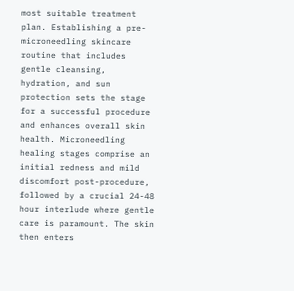most suitable treatment plan. Establishing a pre-microneedling skincare routine that includes gentle cleansing, hydration, and sun protection sets the stage for a successful procedure and enhances overall skin health. Microneedling healing stages comprise an initial redness and mild discomfort post-procedure, followed by a crucial 24-48 hour interlude where gentle care is paramount. The skin then enters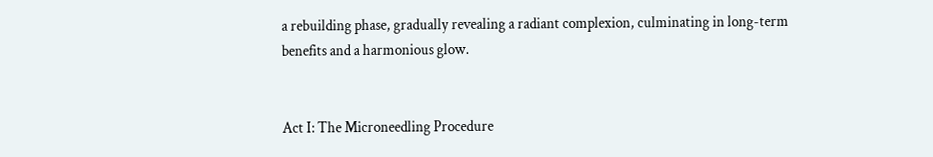a rebuilding phase, gradually revealing a radiant complexion, culminating in long-term benefits and a harmonious glow.


Act I: The Microneedling Procedure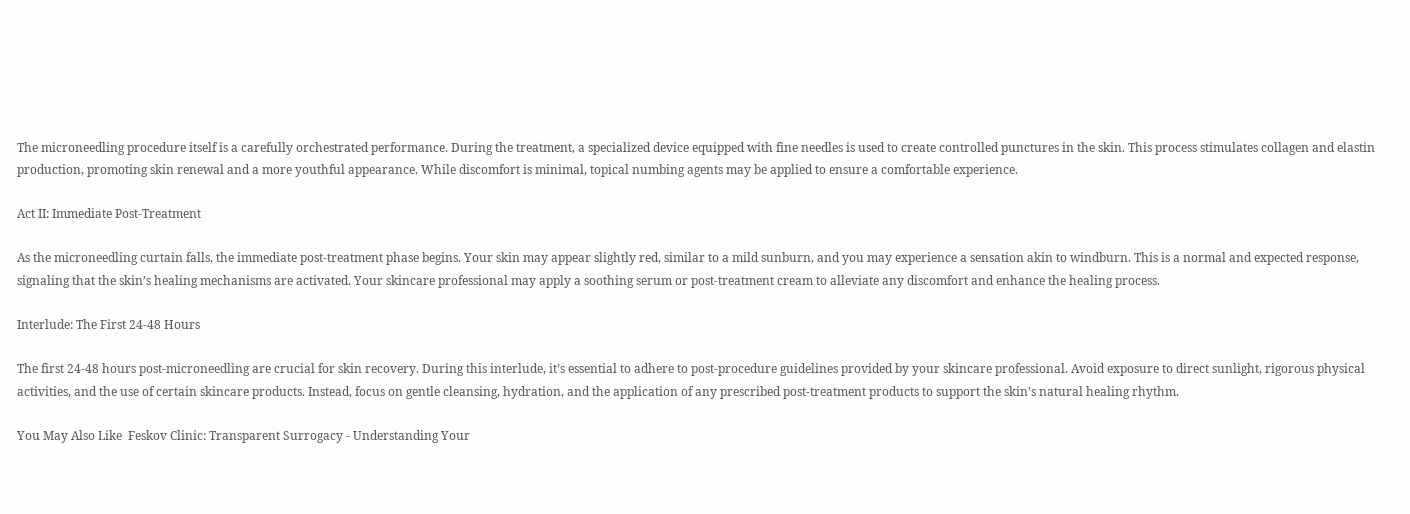The microneedling procedure itself is a carefully orchestrated performance. During the treatment, a specialized device equipped with fine needles is used to create controlled punctures in the skin. This process stimulates collagen and elastin production, promoting skin renewal and a more youthful appearance. While discomfort is minimal, topical numbing agents may be applied to ensure a comfortable experience.

Act II: Immediate Post-Treatment

As the microneedling curtain falls, the immediate post-treatment phase begins. Your skin may appear slightly red, similar to a mild sunburn, and you may experience a sensation akin to windburn. This is a normal and expected response, signaling that the skin’s healing mechanisms are activated. Your skincare professional may apply a soothing serum or post-treatment cream to alleviate any discomfort and enhance the healing process.

Interlude: The First 24-48 Hours

The first 24-48 hours post-microneedling are crucial for skin recovery. During this interlude, it’s essential to adhere to post-procedure guidelines provided by your skincare professional. Avoid exposure to direct sunlight, rigorous physical activities, and the use of certain skincare products. Instead, focus on gentle cleansing, hydration, and the application of any prescribed post-treatment products to support the skin’s natural healing rhythm.

You May Also Like  Feskov Clinic: Transparent Surrogacy - Understanding Your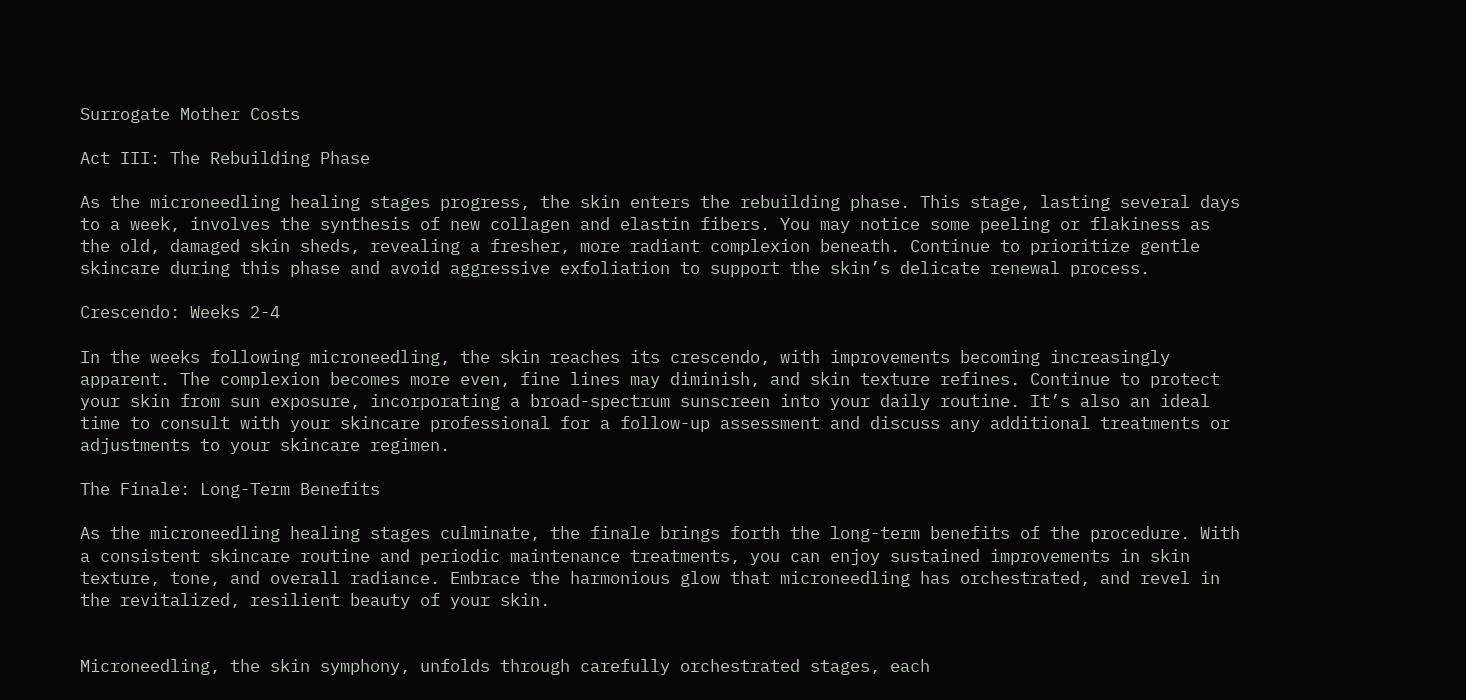Surrogate Mother Costs

Act III: The Rebuilding Phase

As the microneedling healing stages progress, the skin enters the rebuilding phase. This stage, lasting several days to a week, involves the synthesis of new collagen and elastin fibers. You may notice some peeling or flakiness as the old, damaged skin sheds, revealing a fresher, more radiant complexion beneath. Continue to prioritize gentle skincare during this phase and avoid aggressive exfoliation to support the skin’s delicate renewal process.

Crescendo: Weeks 2-4

In the weeks following microneedling, the skin reaches its crescendo, with improvements becoming increasingly apparent. The complexion becomes more even, fine lines may diminish, and skin texture refines. Continue to protect your skin from sun exposure, incorporating a broad-spectrum sunscreen into your daily routine. It’s also an ideal time to consult with your skincare professional for a follow-up assessment and discuss any additional treatments or adjustments to your skincare regimen.

The Finale: Long-Term Benefits

As the microneedling healing stages culminate, the finale brings forth the long-term benefits of the procedure. With a consistent skincare routine and periodic maintenance treatments, you can enjoy sustained improvements in skin texture, tone, and overall radiance. Embrace the harmonious glow that microneedling has orchestrated, and revel in the revitalized, resilient beauty of your skin.


Microneedling, the skin symphony, unfolds through carefully orchestrated stages, each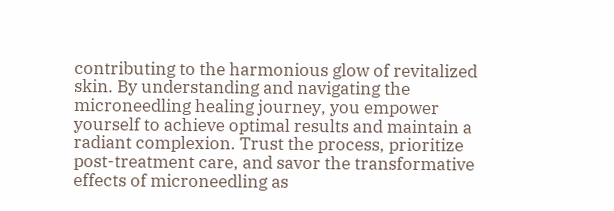contributing to the harmonious glow of revitalized skin. By understanding and navigating the microneedling healing journey, you empower yourself to achieve optimal results and maintain a radiant complexion. Trust the process, prioritize post-treatment care, and savor the transformative effects of microneedling as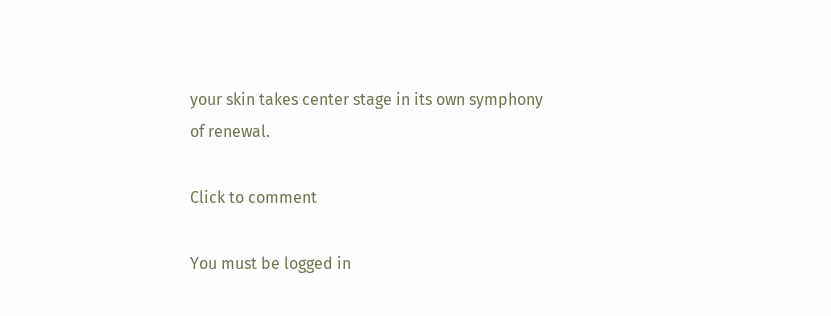your skin takes center stage in its own symphony of renewal.

Click to comment

You must be logged in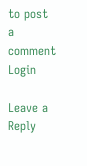to post a comment Login

Leave a Reply